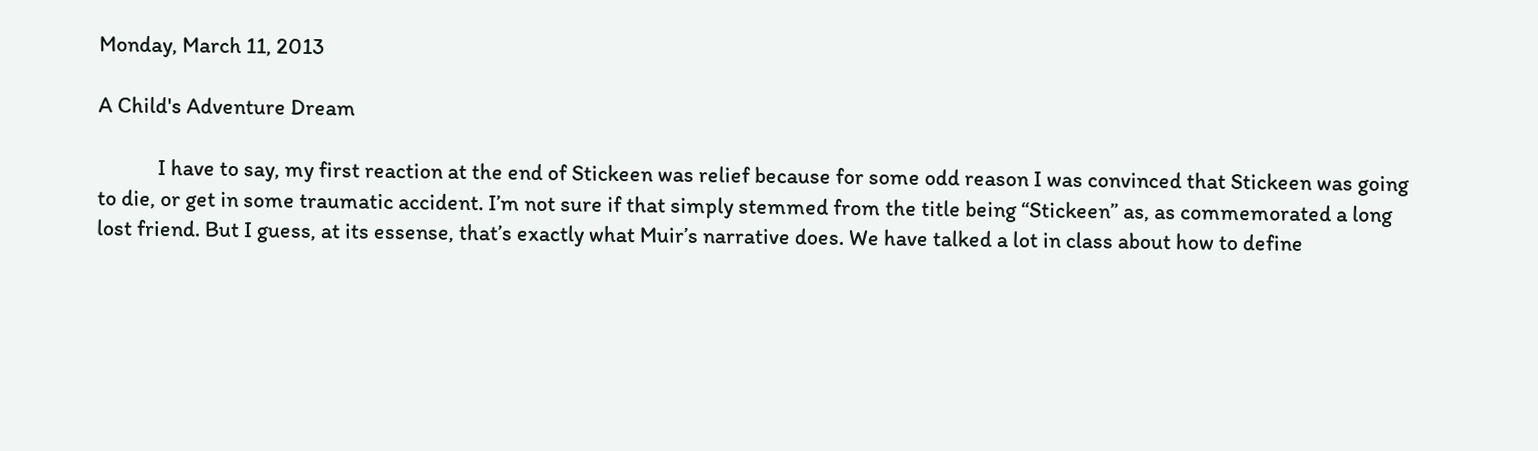Monday, March 11, 2013

A Child's Adventure Dream

            I have to say, my first reaction at the end of Stickeen was relief because for some odd reason I was convinced that Stickeen was going to die, or get in some traumatic accident. I’m not sure if that simply stemmed from the title being “Stickeen” as, as commemorated a long lost friend. But I guess, at its essense, that’s exactly what Muir’s narrative does. We have talked a lot in class about how to define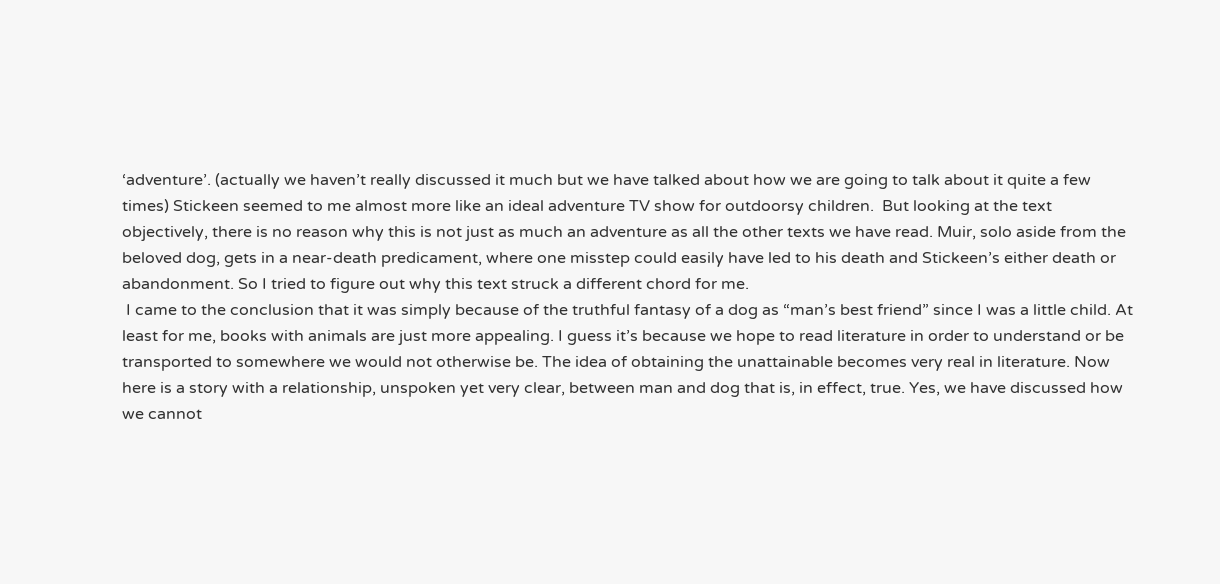‘adventure’. (actually we haven’t really discussed it much but we have talked about how we are going to talk about it quite a few times) Stickeen seemed to me almost more like an ideal adventure TV show for outdoorsy children.  But looking at the text objectively, there is no reason why this is not just as much an adventure as all the other texts we have read. Muir, solo aside from the beloved dog, gets in a near-death predicament, where one misstep could easily have led to his death and Stickeen’s either death or abandonment. So I tried to figure out why this text struck a different chord for me.
 I came to the conclusion that it was simply because of the truthful fantasy of a dog as “man’s best friend” since I was a little child. At least for me, books with animals are just more appealing. I guess it’s because we hope to read literature in order to understand or be transported to somewhere we would not otherwise be. The idea of obtaining the unattainable becomes very real in literature. Now here is a story with a relationship, unspoken yet very clear, between man and dog that is, in effect, true. Yes, we have discussed how we cannot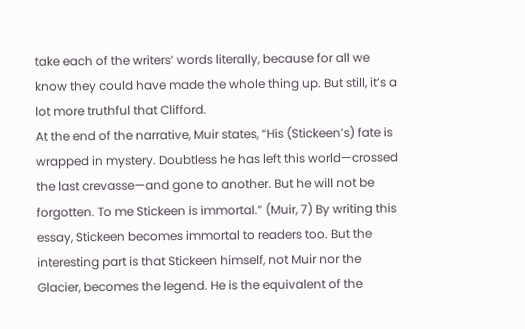take each of the writers’ words literally, because for all we know they could have made the whole thing up. But still, it’s a lot more truthful that Clifford.
At the end of the narrative, Muir states, “His (Stickeen’s) fate is wrapped in mystery. Doubtless he has left this world—crossed the last crevasse—and gone to another. But he will not be forgotten. To me Stickeen is immortal.” (Muir, 7) By writing this essay, Stickeen becomes immortal to readers too. But the interesting part is that Stickeen himself, not Muir nor the Glacier, becomes the legend. He is the equivalent of the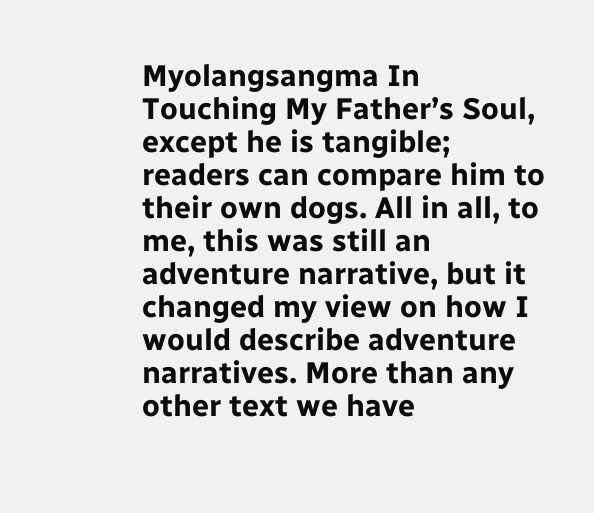Myolangsangma In Touching My Father’s Soul, except he is tangible; readers can compare him to their own dogs. All in all, to me, this was still an adventure narrative, but it changed my view on how I would describe adventure narratives. More than any other text we have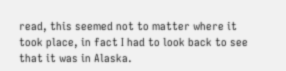read, this seemed not to matter where it took place, in fact I had to look back to see that it was in Alaska.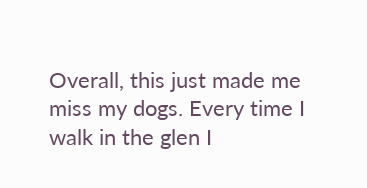Overall, this just made me miss my dogs. Every time I walk in the glen I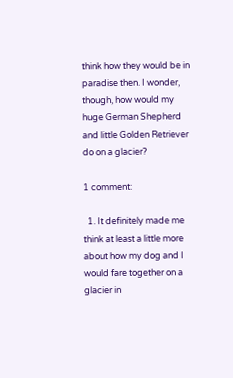think how they would be in paradise then. I wonder, though, how would my huge German Shepherd and little Golden Retriever do on a glacier?

1 comment:

  1. It definitely made me think at least a little more about how my dog and I would fare together on a glacier in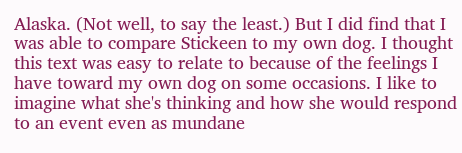Alaska. (Not well, to say the least.) But I did find that I was able to compare Stickeen to my own dog. I thought this text was easy to relate to because of the feelings I have toward my own dog on some occasions. I like to imagine what she's thinking and how she would respond to an event even as mundane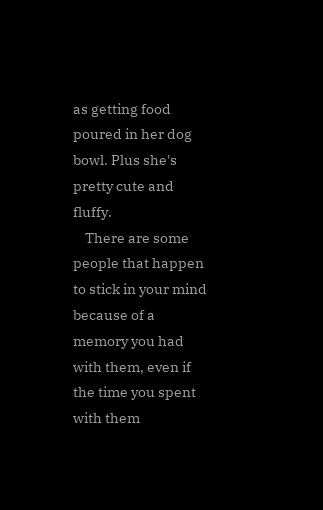as getting food poured in her dog bowl. Plus she's pretty cute and fluffy.
    There are some people that happen to stick in your mind because of a memory you had with them, even if the time you spent with them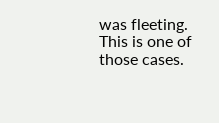was fleeting. This is one of those cases.